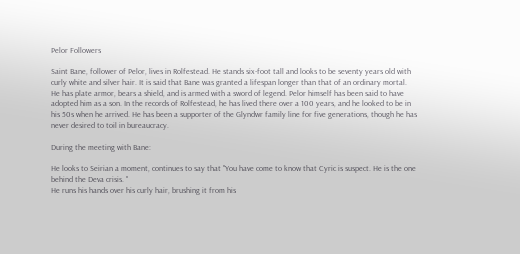Pelor Followers

Saint Bane, follower of Pelor, lives in Rolfestead. He stands six-foot tall and looks to be seventy years old with curly white and silver hair. It is said that Bane was granted a lifespan longer than that of an ordinary mortal. He has plate armor, bears a shield, and is armed with a sword of legend. Pelor himself has been said to have adopted him as a son. In the records of Rolfestead, he has lived there over a 100 years, and he looked to be in his 50s when he arrived. He has been a supporter of the Glyndwr family line for five generations, though he has never desired to toil in bureaucracy.

During the meeting with Bane:

He looks to Seirian a moment, continues to say that "You have come to know that Cyric is suspect. He is the one behind the Deva crisis. "
He runs his hands over his curly hair, brushing it from his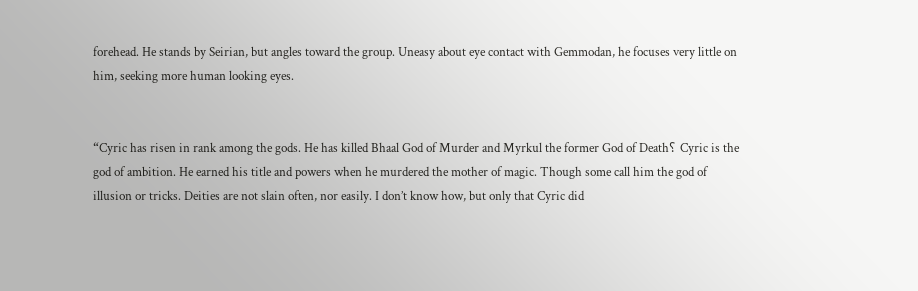forehead. He stands by Seirian, but angles toward the group. Uneasy about eye contact with Gemmodan, he focuses very little on him, seeking more human looking eyes.


“Cyric has risen in rank among the gods. He has killed Bhaal God of Murder and Myrkul the former God of Death؟ Cyric is the god of ambition. He earned his title and powers when he murdered the mother of magic. Though some call him the god of illusion or tricks. Deities are not slain often, nor easily. I don’t know how, but only that Cyric did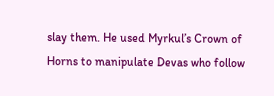slay them. He used Myrkul’s Crown of Horns to manipulate Devas who follow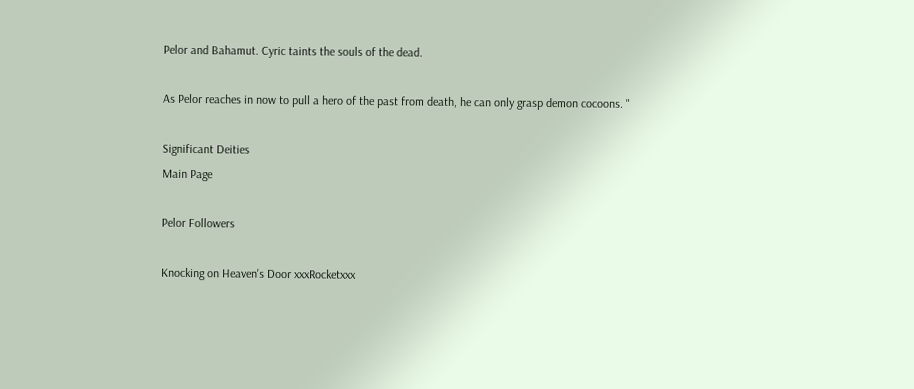Pelor and Bahamut. Cyric taints the souls of the dead.

As Pelor reaches in now to pull a hero of the past from death, he can only grasp demon cocoons. "

Significant Deities
Main Page

Pelor Followers

Knocking on Heaven's Door xxxRocketxxx